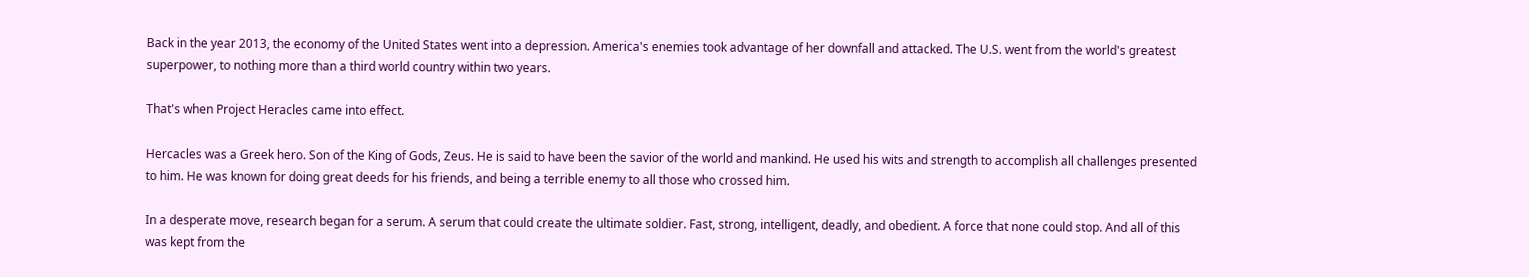Back in the year 2013, the economy of the United States went into a depression. America's enemies took advantage of her downfall and attacked. The U.S. went from the world's greatest superpower, to nothing more than a third world country within two years.

That's when Project Heracles came into effect.

Hercacles was a Greek hero. Son of the King of Gods, Zeus. He is said to have been the savior of the world and mankind. He used his wits and strength to accomplish all challenges presented to him. He was known for doing great deeds for his friends, and being a terrible enemy to all those who crossed him.

In a desperate move, research began for a serum. A serum that could create the ultimate soldier. Fast, strong, intelligent, deadly, and obedient. A force that none could stop. And all of this was kept from the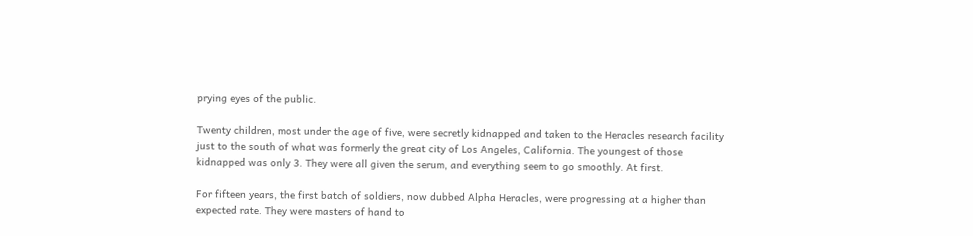prying eyes of the public.

Twenty children, most under the age of five, were secretly kidnapped and taken to the Heracles research facility just to the south of what was formerly the great city of Los Angeles, California. The youngest of those kidnapped was only 3. They were all given the serum, and everything seem to go smoothly. At first.

For fifteen years, the first batch of soldiers, now dubbed Alpha Heracles, were progressing at a higher than expected rate. They were masters of hand to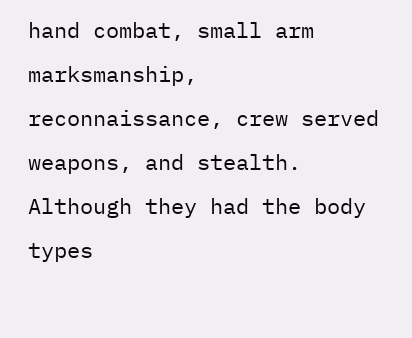hand combat, small arm marksmanship, reconnaissance, crew served weapons, and stealth. Although they had the body types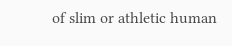of slim or athletic human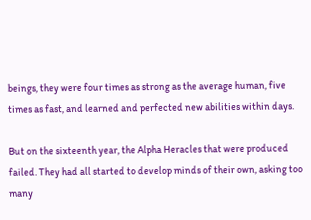beings, they were four times as strong as the average human, five times as fast, and learned and perfected new abilities within days.

But on the sixteenth year, the Alpha Heracles that were produced failed. They had all started to develop minds of their own, asking too many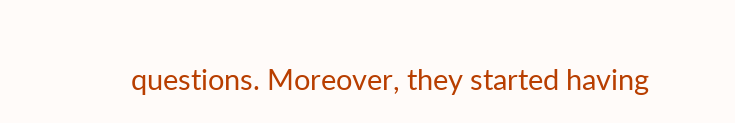questions. Moreover, they started having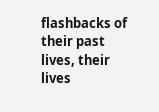flashbacks of their past lives, their lives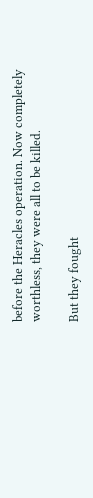before the Heracles operation. Now completely worthless, they were all to be killed.

But they fought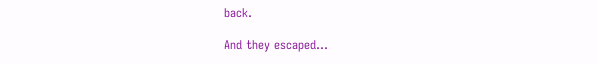back.

And they escaped…